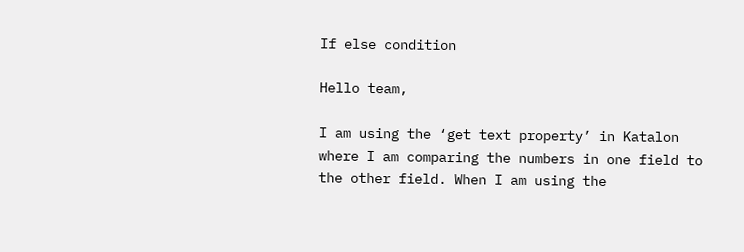If else condition

Hello team,

I am using the ‘get text property’ in Katalon where I am comparing the numbers in one field to the other field. When I am using the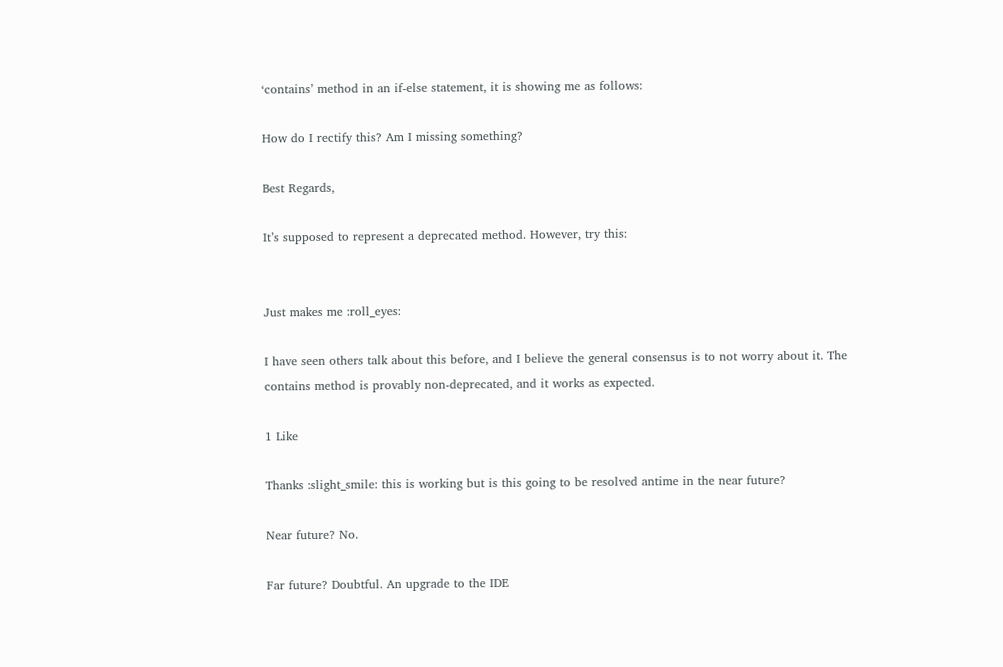‘contains’ method in an if-else statement, it is showing me as follows:

How do I rectify this? Am I missing something?

Best Regards,

It’s supposed to represent a deprecated method. However, try this:


Just makes me :roll_eyes:

I have seen others talk about this before, and I believe the general consensus is to not worry about it. The contains method is provably non-deprecated, and it works as expected.

1 Like

Thanks :slight_smile: this is working but is this going to be resolved antime in the near future?

Near future? No.

Far future? Doubtful. An upgrade to the IDE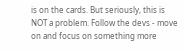is on the cards. But seriously, this is NOT a problem. Follow the devs - move on and focus on something more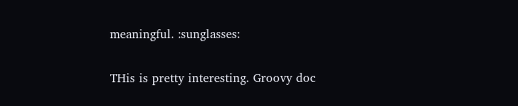meaningful. :sunglasses:

THis is pretty interesting. Groovy doc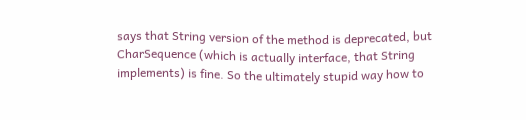says that String version of the method is deprecated, but CharSequence (which is actually interface, that String implements) is fine. So the ultimately stupid way how to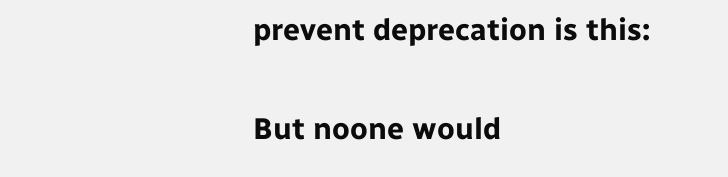prevent deprecation is this:


But noone would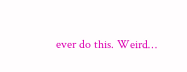ever do this. Weird…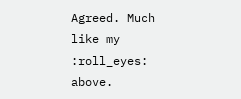Agreed. Much like my :roll_eyes: above.